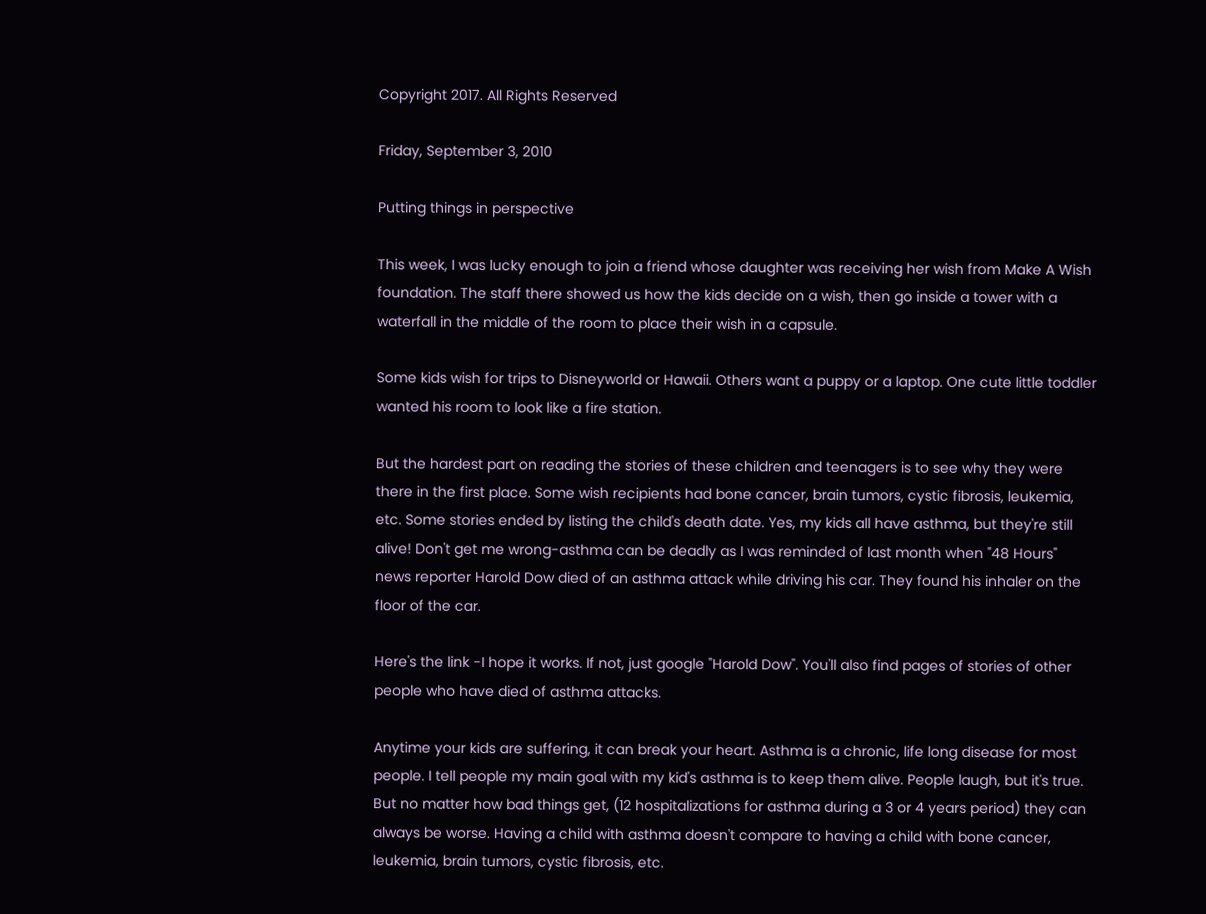Copyright 2017. All Rights Reserved

Friday, September 3, 2010

Putting things in perspective

This week, I was lucky enough to join a friend whose daughter was receiving her wish from Make A Wish foundation. The staff there showed us how the kids decide on a wish, then go inside a tower with a waterfall in the middle of the room to place their wish in a capsule.

Some kids wish for trips to Disneyworld or Hawaii. Others want a puppy or a laptop. One cute little toddler wanted his room to look like a fire station.

But the hardest part on reading the stories of these children and teenagers is to see why they were there in the first place. Some wish recipients had bone cancer, brain tumors, cystic fibrosis, leukemia, etc. Some stories ended by listing the child's death date. Yes, my kids all have asthma, but they're still alive! Don't get me wrong-asthma can be deadly as I was reminded of last month when "48 Hours" news reporter Harold Dow died of an asthma attack while driving his car. They found his inhaler on the floor of the car.

Here's the link -I hope it works. If not, just google "Harold Dow". You'll also find pages of stories of other people who have died of asthma attacks.

Anytime your kids are suffering, it can break your heart. Asthma is a chronic, life long disease for most people. I tell people my main goal with my kid's asthma is to keep them alive. People laugh, but it's true. But no matter how bad things get, (12 hospitalizations for asthma during a 3 or 4 years period) they can always be worse. Having a child with asthma doesn't compare to having a child with bone cancer, leukemia, brain tumors, cystic fibrosis, etc.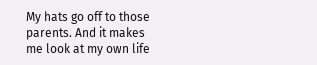My hats go off to those parents. And it makes me look at my own life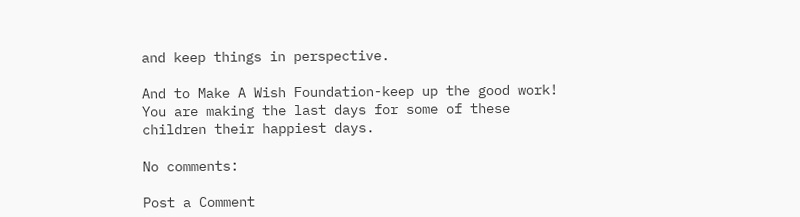and keep things in perspective.

And to Make A Wish Foundation-keep up the good work! You are making the last days for some of these children their happiest days.

No comments:

Post a Comment